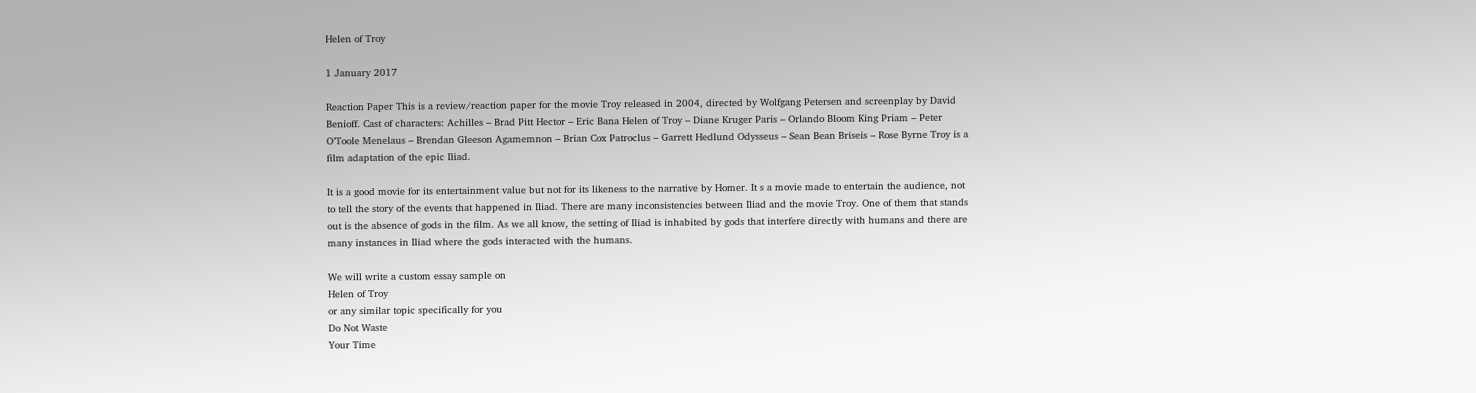Helen of Troy

1 January 2017

Reaction Paper This is a review/reaction paper for the movie Troy released in 2004, directed by Wolfgang Petersen and screenplay by David Benioff. Cast of characters: Achilles – Brad Pitt Hector – Eric Bana Helen of Troy – Diane Kruger Paris – Orlando Bloom King Priam – Peter O’Toole Menelaus – Brendan Gleeson Agamemnon – Brian Cox Patroclus – Garrett Hedlund Odysseus – Sean Bean Briseis – Rose Byrne Troy is a film adaptation of the epic Iliad.

It is a good movie for its entertainment value but not for its likeness to the narrative by Homer. It s a movie made to entertain the audience, not to tell the story of the events that happened in Iliad. There are many inconsistencies between Iliad and the movie Troy. One of them that stands out is the absence of gods in the film. As we all know, the setting of Iliad is inhabited by gods that interfere directly with humans and there are many instances in Iliad where the gods interacted with the humans.

We will write a custom essay sample on
Helen of Troy
or any similar topic specifically for you
Do Not Waste
Your Time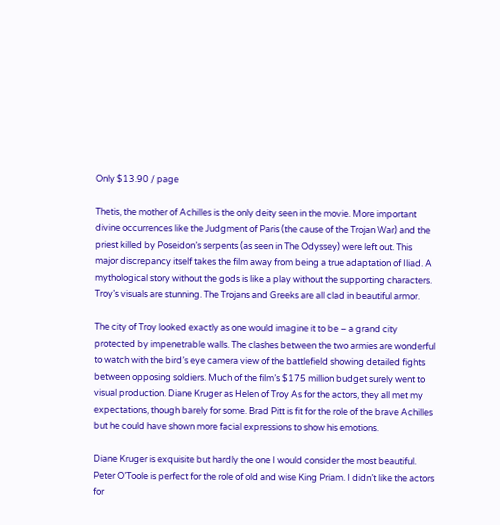Only $13.90 / page

Thetis, the mother of Achilles is the only deity seen in the movie. More important divine occurrences like the Judgment of Paris (the cause of the Trojan War) and the priest killed by Poseidon’s serpents (as seen in The Odyssey) were left out. This major discrepancy itself takes the film away from being a true adaptation of Iliad. A mythological story without the gods is like a play without the supporting characters. Troy’s visuals are stunning. The Trojans and Greeks are all clad in beautiful armor.

The city of Troy looked exactly as one would imagine it to be – a grand city protected by impenetrable walls. The clashes between the two armies are wonderful to watch with the bird’s eye camera view of the battlefield showing detailed fights between opposing soldiers. Much of the film’s $175 million budget surely went to visual production. Diane Kruger as Helen of Troy As for the actors, they all met my expectations, though barely for some. Brad Pitt is fit for the role of the brave Achilles but he could have shown more facial expressions to show his emotions.

Diane Kruger is exquisite but hardly the one I would consider the most beautiful. Peter O’Toole is perfect for the role of old and wise King Priam. I didn’t like the actors for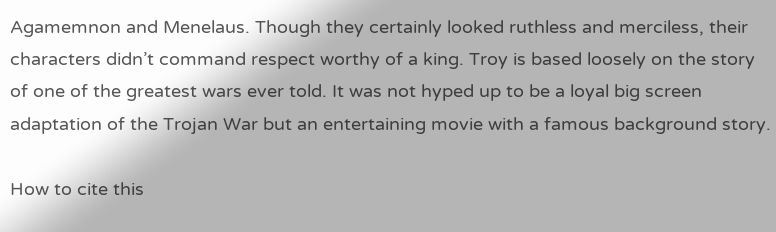Agamemnon and Menelaus. Though they certainly looked ruthless and merciless, their characters didn’t command respect worthy of a king. Troy is based loosely on the story of one of the greatest wars ever told. It was not hyped up to be a loyal big screen adaptation of the Trojan War but an entertaining movie with a famous background story.

How to cite this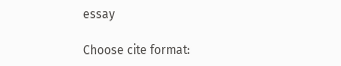essay

Choose cite format: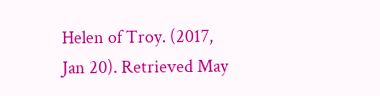Helen of Troy. (2017, Jan 20). Retrieved May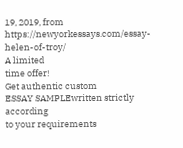19, 2019, from https://newyorkessays.com/essay-helen-of-troy/
A limited
time offer!
Get authentic custom
ESSAY SAMPLEwritten strictly according
to your requirements